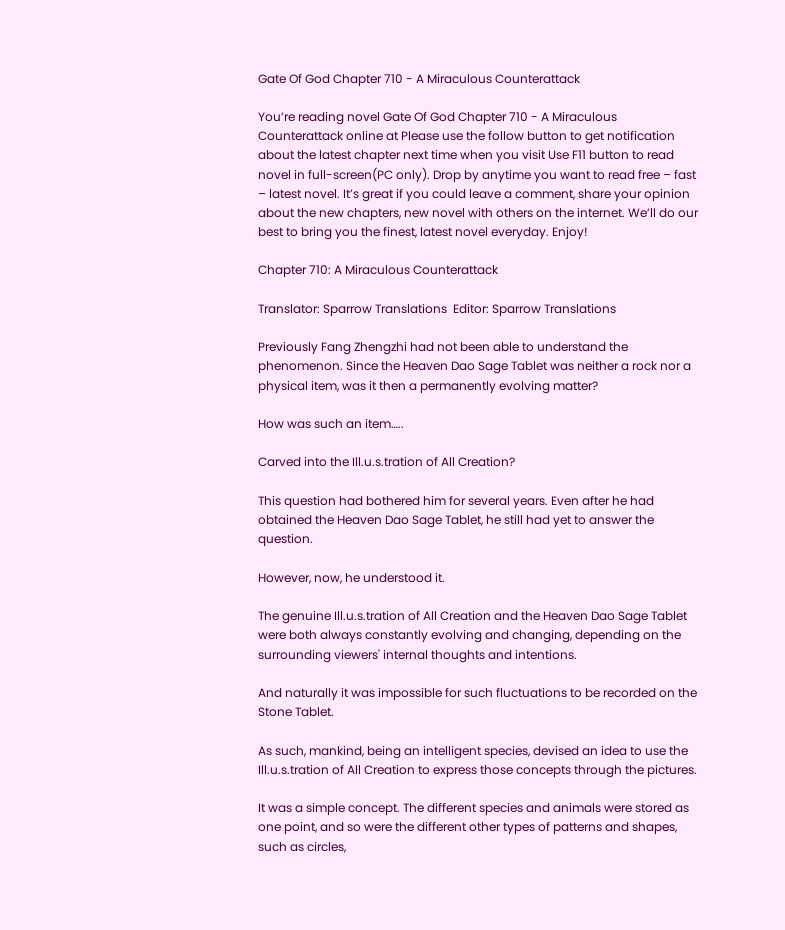Gate Of God Chapter 710 - A Miraculous Counterattack

You’re reading novel Gate Of God Chapter 710 - A Miraculous Counterattack online at Please use the follow button to get notification about the latest chapter next time when you visit Use F11 button to read novel in full-screen(PC only). Drop by anytime you want to read free – fast – latest novel. It’s great if you could leave a comment, share your opinion about the new chapters, new novel with others on the internet. We’ll do our best to bring you the finest, latest novel everyday. Enjoy!

Chapter 710: A Miraculous Counterattack

Translator: Sparrow Translations  Editor: Sparrow Translations

Previously Fang Zhengzhi had not been able to understand the phenomenon. Since the Heaven Dao Sage Tablet was neither a rock nor a physical item, was it then a permanently evolving matter?

How was such an item…..

Carved into the Ill.u.s.tration of All Creation?

This question had bothered him for several years. Even after he had obtained the Heaven Dao Sage Tablet, he still had yet to answer the question.

However, now, he understood it.

The genuine Ill.u.s.tration of All Creation and the Heaven Dao Sage Tablet were both always constantly evolving and changing, depending on the surrounding viewers' internal thoughts and intentions.

And naturally it was impossible for such fluctuations to be recorded on the Stone Tablet.

As such, mankind, being an intelligent species, devised an idea to use the Ill.u.s.tration of All Creation to express those concepts through the pictures.

It was a simple concept. The different species and animals were stored as one point, and so were the different other types of patterns and shapes, such as circles,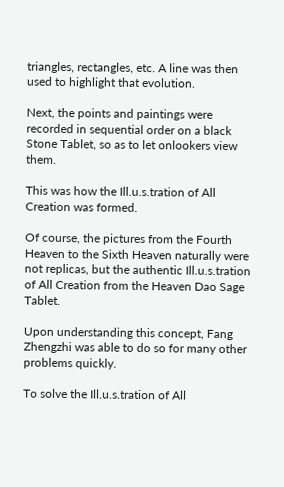triangles, rectangles, etc. A line was then used to highlight that evolution.

Next, the points and paintings were recorded in sequential order on a black Stone Tablet, so as to let onlookers view them.

This was how the Ill.u.s.tration of All Creation was formed.

Of course, the pictures from the Fourth Heaven to the Sixth Heaven naturally were not replicas, but the authentic Ill.u.s.tration of All Creation from the Heaven Dao Sage Tablet.

Upon understanding this concept, Fang Zhengzhi was able to do so for many other problems quickly.

To solve the Ill.u.s.tration of All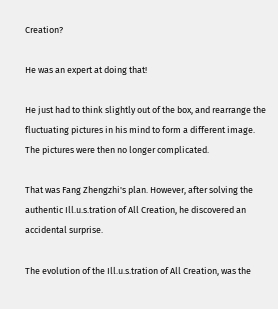Creation?

He was an expert at doing that!

He just had to think slightly out of the box, and rearrange the fluctuating pictures in his mind to form a different image. The pictures were then no longer complicated.

That was Fang Zhengzhi's plan. However, after solving the authentic Ill.u.s.tration of All Creation, he discovered an accidental surprise.

The evolution of the Ill.u.s.tration of All Creation, was the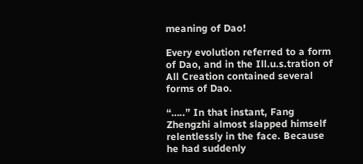meaning of Dao!

Every evolution referred to a form of Dao, and in the Ill.u.s.tration of All Creation contained several forms of Dao.

“…..” In that instant, Fang Zhengzhi almost slapped himself relentlessly in the face. Because he had suddenly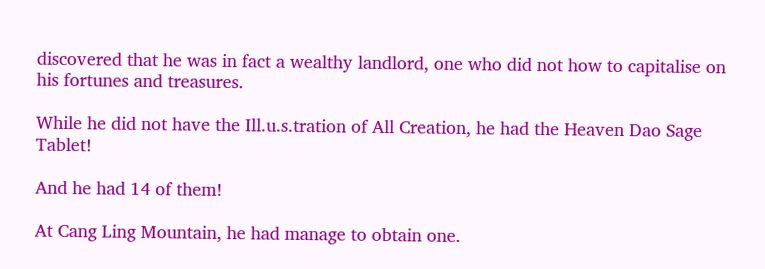discovered that he was in fact a wealthy landlord, one who did not how to capitalise on his fortunes and treasures.

While he did not have the Ill.u.s.tration of All Creation, he had the Heaven Dao Sage Tablet!

And he had 14 of them!

At Cang Ling Mountain, he had manage to obtain one.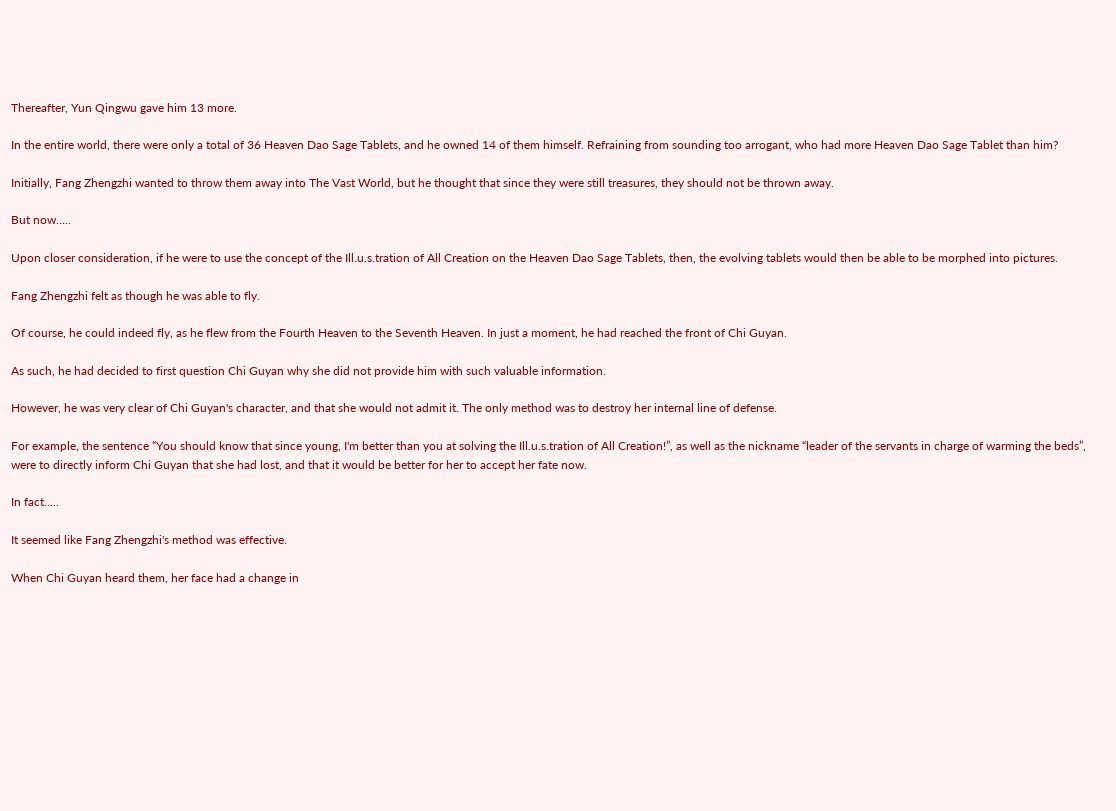Thereafter, Yun Qingwu gave him 13 more.

In the entire world, there were only a total of 36 Heaven Dao Sage Tablets, and he owned 14 of them himself. Refraining from sounding too arrogant, who had more Heaven Dao Sage Tablet than him?

Initially, Fang Zhengzhi wanted to throw them away into The Vast World, but he thought that since they were still treasures, they should not be thrown away.

But now…..

Upon closer consideration, if he were to use the concept of the Ill.u.s.tration of All Creation on the Heaven Dao Sage Tablets, then, the evolving tablets would then be able to be morphed into pictures.

Fang Zhengzhi felt as though he was able to fly.

Of course, he could indeed fly, as he flew from the Fourth Heaven to the Seventh Heaven. In just a moment, he had reached the front of Chi Guyan.

As such, he had decided to first question Chi Guyan why she did not provide him with such valuable information.

However, he was very clear of Chi Guyan's character, and that she would not admit it. The only method was to destroy her internal line of defense.

For example, the sentence “You should know that since young, I'm better than you at solving the Ill.u.s.tration of All Creation!”, as well as the nickname “leader of the servants in charge of warming the beds”, were to directly inform Chi Guyan that she had lost, and that it would be better for her to accept her fate now.

In fact…..

It seemed like Fang Zhengzhi's method was effective.

When Chi Guyan heard them, her face had a change in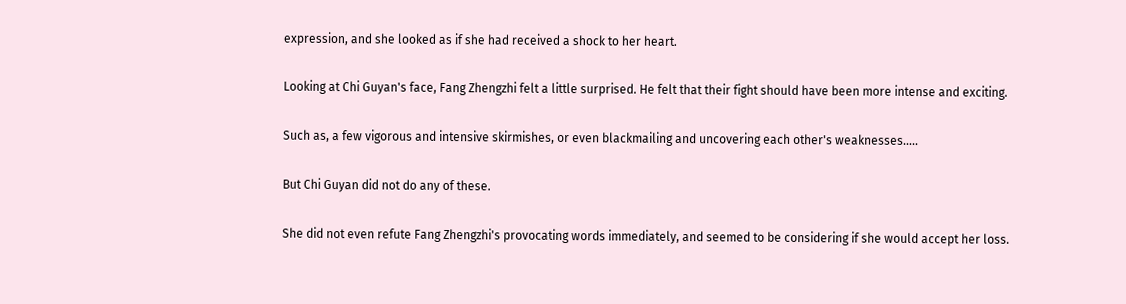expression, and she looked as if she had received a shock to her heart.

Looking at Chi Guyan's face, Fang Zhengzhi felt a little surprised. He felt that their fight should have been more intense and exciting.

Such as, a few vigorous and intensive skirmishes, or even blackmailing and uncovering each other's weaknesses…..

But Chi Guyan did not do any of these.

She did not even refute Fang Zhengzhi's provocating words immediately, and seemed to be considering if she would accept her loss.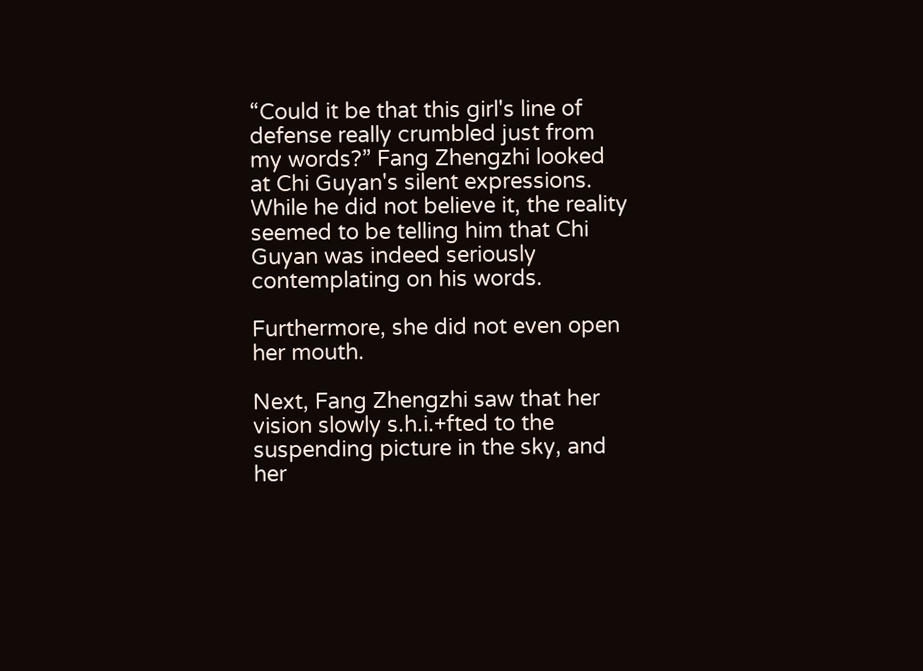“Could it be that this girl's line of defense really crumbled just from my words?” Fang Zhengzhi looked at Chi Guyan's silent expressions. While he did not believe it, the reality seemed to be telling him that Chi Guyan was indeed seriously contemplating on his words.

Furthermore, she did not even open her mouth.

Next, Fang Zhengzhi saw that her vision slowly s.h.i.+fted to the suspending picture in the sky, and her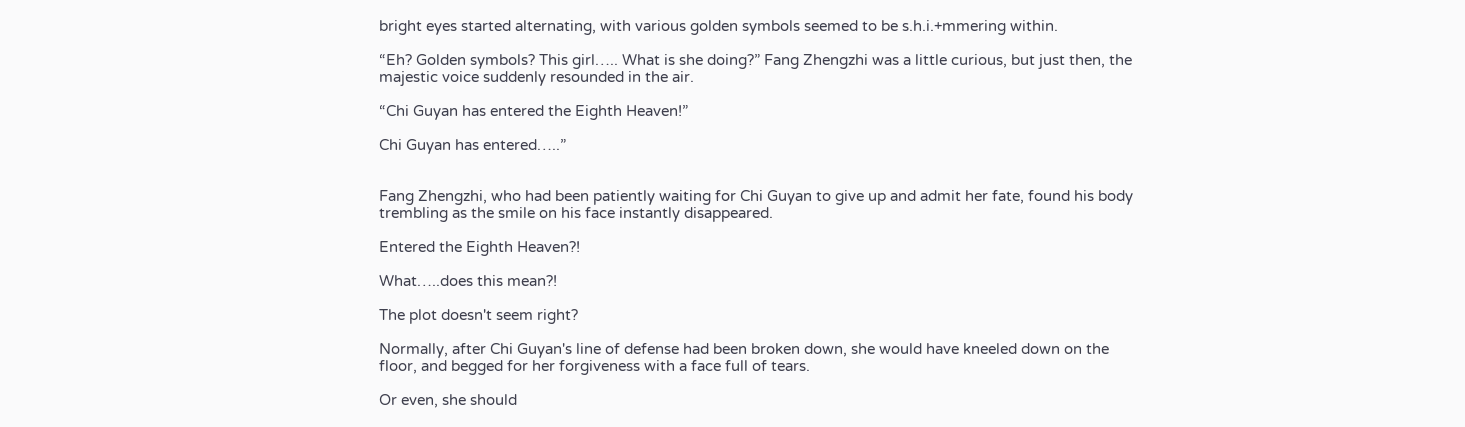bright eyes started alternating, with various golden symbols seemed to be s.h.i.+mmering within.

“Eh? Golden symbols? This girl….. What is she doing?” Fang Zhengzhi was a little curious, but just then, the majestic voice suddenly resounded in the air.

“Chi Guyan has entered the Eighth Heaven!”

Chi Guyan has entered…..”


Fang Zhengzhi, who had been patiently waiting for Chi Guyan to give up and admit her fate, found his body trembling as the smile on his face instantly disappeared.

Entered the Eighth Heaven?!

What…..does this mean?!

The plot doesn't seem right?

Normally, after Chi Guyan's line of defense had been broken down, she would have kneeled down on the floor, and begged for her forgiveness with a face full of tears.

Or even, she should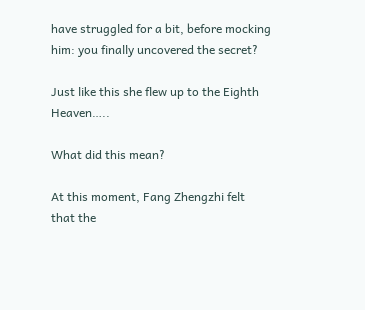have struggled for a bit, before mocking him: you finally uncovered the secret?

Just like this she flew up to the Eighth Heaven…..

What did this mean?

At this moment, Fang Zhengzhi felt that the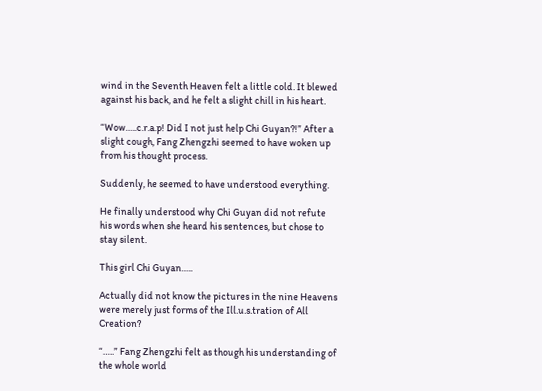wind in the Seventh Heaven felt a little cold. It blewed against his back, and he felt a slight chill in his heart.

“Wow…..c.r.a.p! Did I not just help Chi Guyan?!” After a slight cough, Fang Zhengzhi seemed to have woken up from his thought process.

Suddenly, he seemed to have understood everything.

He finally understood why Chi Guyan did not refute his words when she heard his sentences, but chose to stay silent.

This girl Chi Guyan…..

Actually did not know the pictures in the nine Heavens were merely just forms of the Ill.u.s.tration of All Creation?

“…..” Fang Zhengzhi felt as though his understanding of the whole world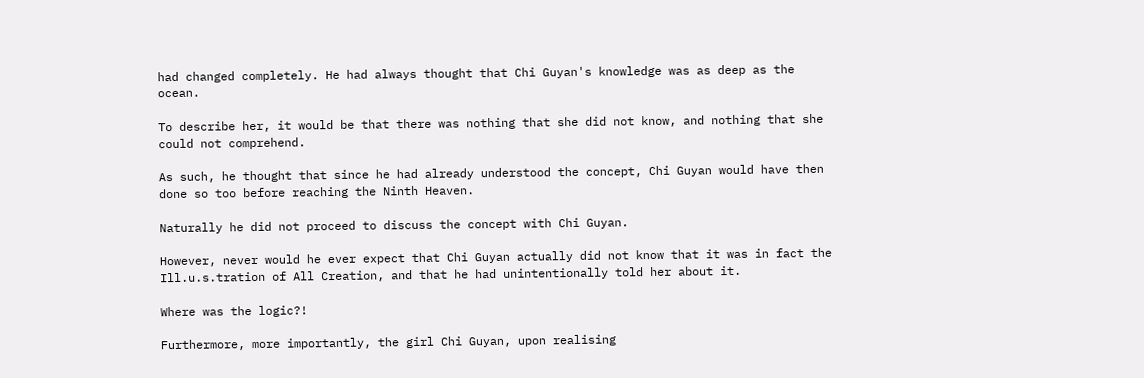had changed completely. He had always thought that Chi Guyan's knowledge was as deep as the ocean.

To describe her, it would be that there was nothing that she did not know, and nothing that she could not comprehend.

As such, he thought that since he had already understood the concept, Chi Guyan would have then done so too before reaching the Ninth Heaven.

Naturally he did not proceed to discuss the concept with Chi Guyan.

However, never would he ever expect that Chi Guyan actually did not know that it was in fact the Ill.u.s.tration of All Creation, and that he had unintentionally told her about it.

Where was the logic?!

Furthermore, more importantly, the girl Chi Guyan, upon realising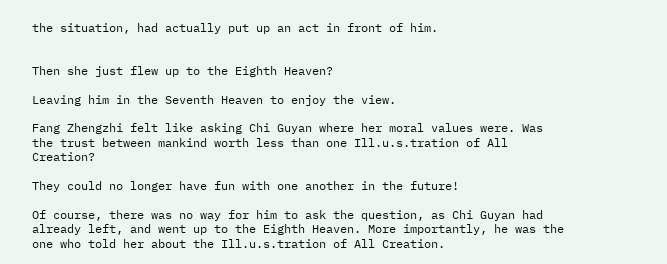the situation, had actually put up an act in front of him.


Then she just flew up to the Eighth Heaven?

Leaving him in the Seventh Heaven to enjoy the view.

Fang Zhengzhi felt like asking Chi Guyan where her moral values were. Was the trust between mankind worth less than one Ill.u.s.tration of All Creation?

They could no longer have fun with one another in the future!

Of course, there was no way for him to ask the question, as Chi Guyan had already left, and went up to the Eighth Heaven. More importantly, he was the one who told her about the Ill.u.s.tration of All Creation.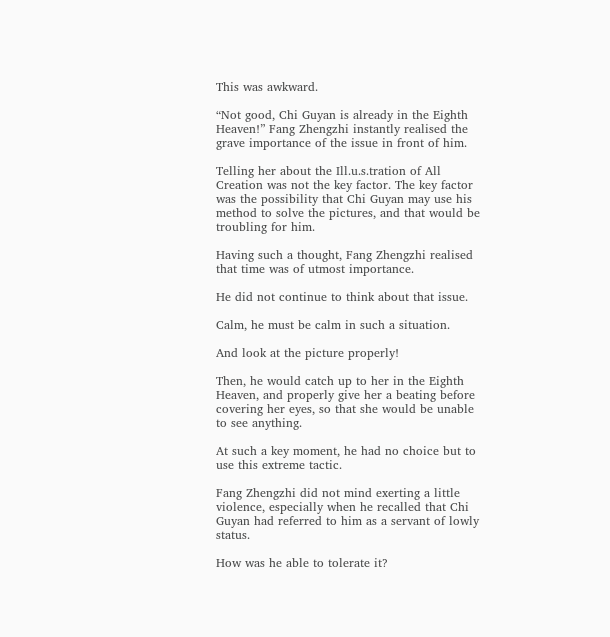This was awkward.

“Not good, Chi Guyan is already in the Eighth Heaven!” Fang Zhengzhi instantly realised the grave importance of the issue in front of him.

Telling her about the Ill.u.s.tration of All Creation was not the key factor. The key factor was the possibility that Chi Guyan may use his method to solve the pictures, and that would be troubling for him.

Having such a thought, Fang Zhengzhi realised that time was of utmost importance.

He did not continue to think about that issue.

Calm, he must be calm in such a situation.

And look at the picture properly!

Then, he would catch up to her in the Eighth Heaven, and properly give her a beating before covering her eyes, so that she would be unable to see anything.

At such a key moment, he had no choice but to use this extreme tactic.

Fang Zhengzhi did not mind exerting a little violence, especially when he recalled that Chi Guyan had referred to him as a servant of lowly status.

How was he able to tolerate it?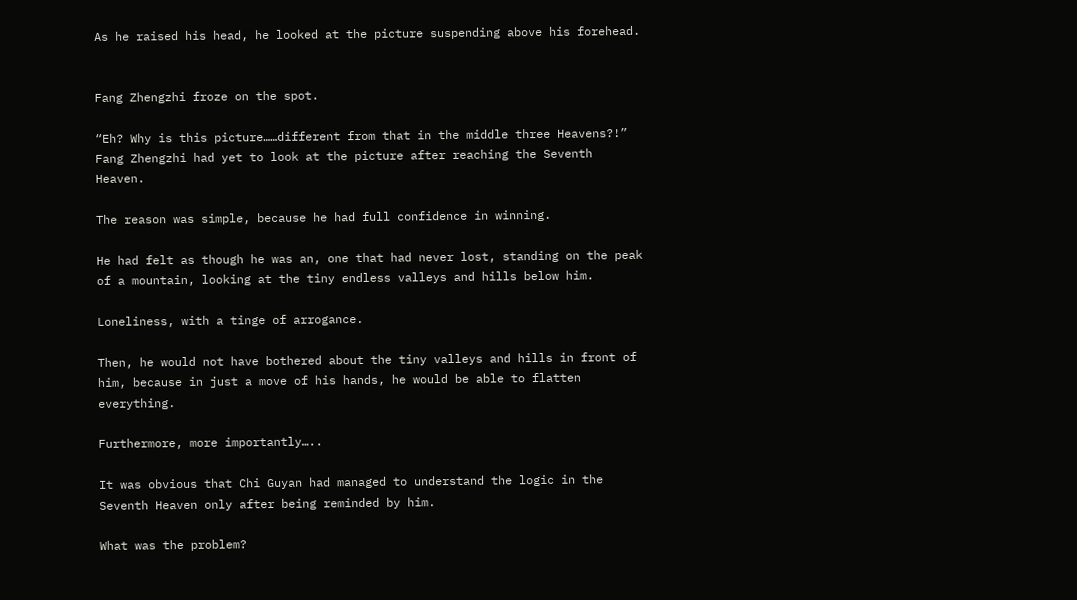As he raised his head, he looked at the picture suspending above his forehead.


Fang Zhengzhi froze on the spot.

“Eh? Why is this picture……different from that in the middle three Heavens?!” Fang Zhengzhi had yet to look at the picture after reaching the Seventh Heaven.

The reason was simple, because he had full confidence in winning.

He had felt as though he was an, one that had never lost, standing on the peak of a mountain, looking at the tiny endless valleys and hills below him.

Loneliness, with a tinge of arrogance.

Then, he would not have bothered about the tiny valleys and hills in front of him, because in just a move of his hands, he would be able to flatten everything.

Furthermore, more importantly…..

It was obvious that Chi Guyan had managed to understand the logic in the Seventh Heaven only after being reminded by him.

What was the problem?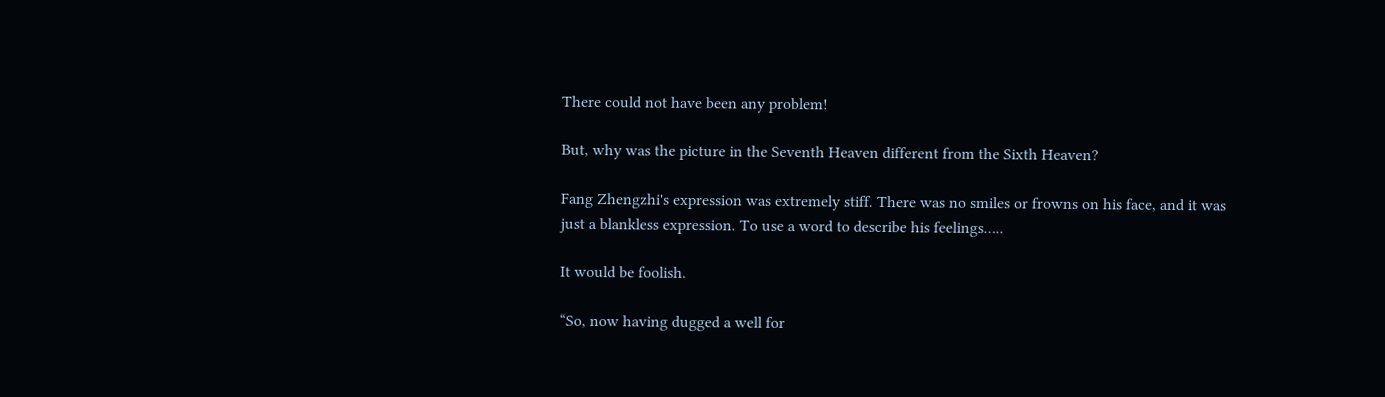There could not have been any problem!

But, why was the picture in the Seventh Heaven different from the Sixth Heaven?

Fang Zhengzhi's expression was extremely stiff. There was no smiles or frowns on his face, and it was just a blankless expression. To use a word to describe his feelings…..

It would be foolish.

“So, now having dugged a well for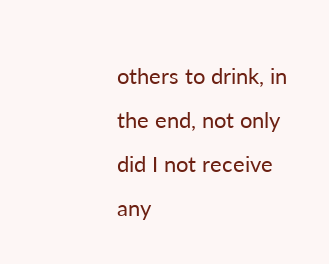others to drink, in the end, not only did I not receive any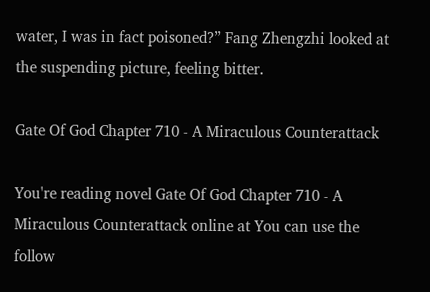water, I was in fact poisoned?” Fang Zhengzhi looked at the suspending picture, feeling bitter.

Gate Of God Chapter 710 - A Miraculous Counterattack

You're reading novel Gate Of God Chapter 710 - A Miraculous Counterattack online at You can use the follow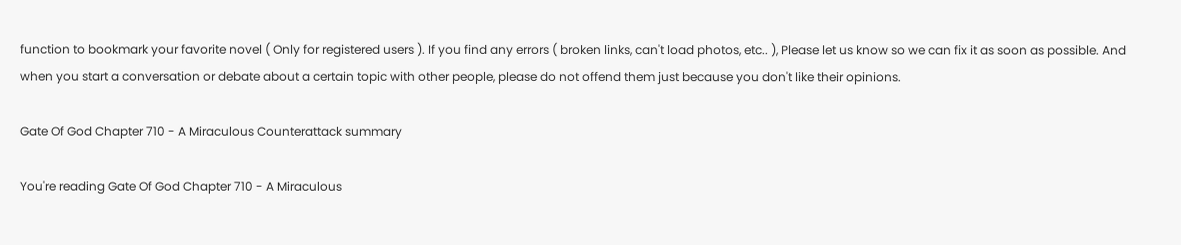function to bookmark your favorite novel ( Only for registered users ). If you find any errors ( broken links, can't load photos, etc.. ), Please let us know so we can fix it as soon as possible. And when you start a conversation or debate about a certain topic with other people, please do not offend them just because you don't like their opinions.

Gate Of God Chapter 710 - A Miraculous Counterattack summary

You're reading Gate Of God Chapter 710 - A Miraculous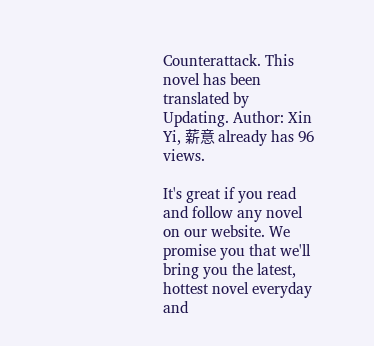Counterattack. This novel has been translated by Updating. Author: Xin Yi, 薪意 already has 96 views.

It's great if you read and follow any novel on our website. We promise you that we'll bring you the latest, hottest novel everyday and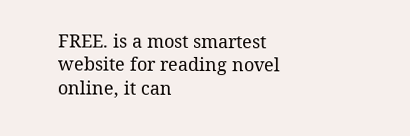FREE. is a most smartest website for reading novel online, it can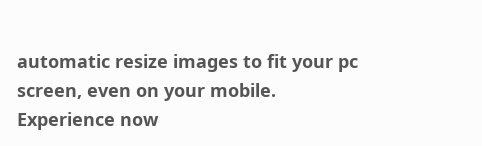automatic resize images to fit your pc screen, even on your mobile. Experience now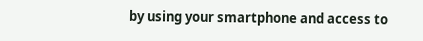by using your smartphone and access to